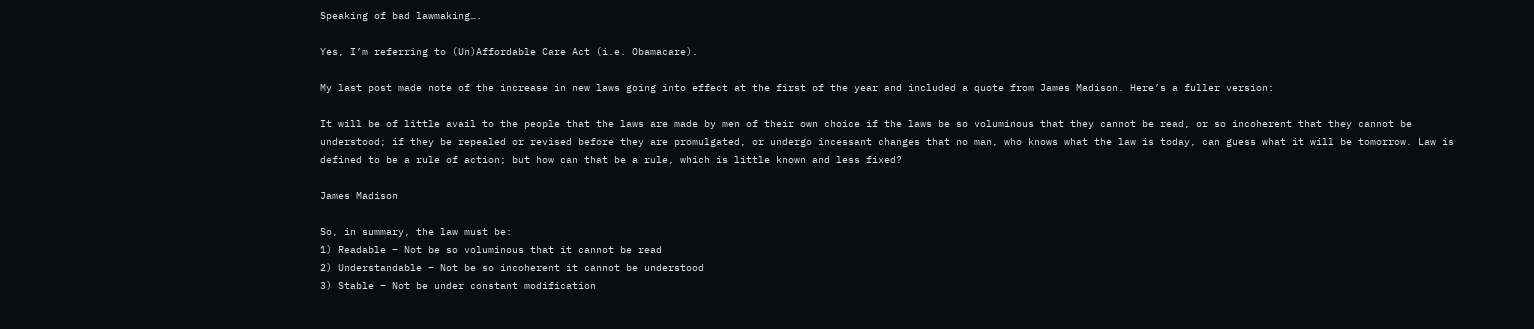Speaking of bad lawmaking….

Yes, I’m referring to (Un)Affordable Care Act (i.e. Obamacare).

My last post made note of the increase in new laws going into effect at the first of the year and included a quote from James Madison. Here’s a fuller version:

It will be of little avail to the people that the laws are made by men of their own choice if the laws be so voluminous that they cannot be read, or so incoherent that they cannot be understood; if they be repealed or revised before they are promulgated, or undergo incessant changes that no man, who knows what the law is today, can guess what it will be tomorrow. Law is defined to be a rule of action; but how can that be a rule, which is little known and less fixed?

James Madison

So, in summary, the law must be:
1) Readable – Not be so voluminous that it cannot be read
2) Understandable – Not be so incoherent it cannot be understood
3) Stable – Not be under constant modification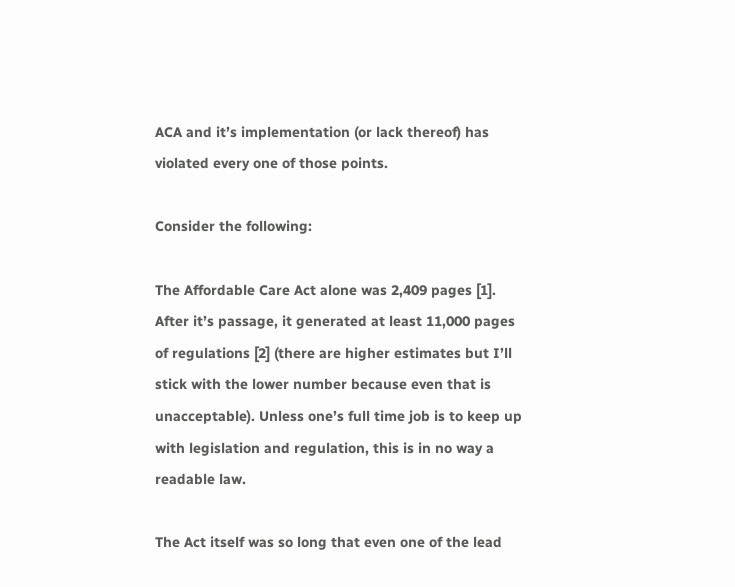ACA and it’s implementation (or lack thereof) has violated every one of those points.

Consider the following:

The Affordable Care Act alone was 2,409 pages [1]. After it’s passage, it generated at least 11,000 pages of regulations [2] (there are higher estimates but I’ll stick with the lower number because even that is unacceptable). Unless one’s full time job is to keep up with legislation and regulation, this is in no way a readable law.

The Act itself was so long that even one of the lead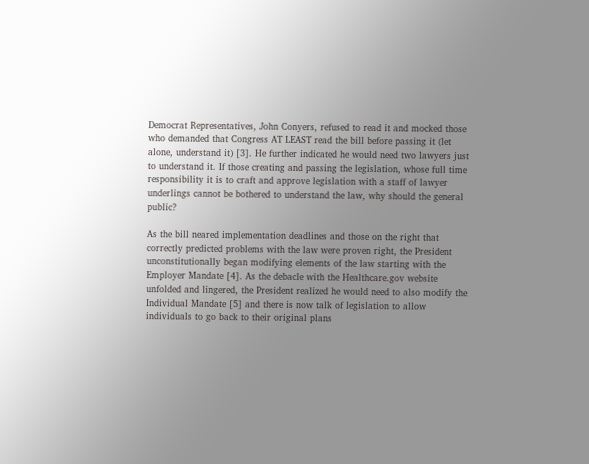Democrat Representatives, John Conyers, refused to read it and mocked those who demanded that Congress AT LEAST read the bill before passing it (let alone, understand it) [3]. He further indicated he would need two lawyers just to understand it. If those creating and passing the legislation, whose full time responsibility it is to craft and approve legislation with a staff of lawyer underlings cannot be bothered to understand the law, why should the general public?

As the bill neared implementation deadlines and those on the right that correctly predicted problems with the law were proven right, the President unconstitutionally began modifying elements of the law starting with the Employer Mandate [4]. As the debacle with the Healthcare.gov website unfolded and lingered, the President realized he would need to also modify the Individual Mandate [5] and there is now talk of legislation to allow individuals to go back to their original plans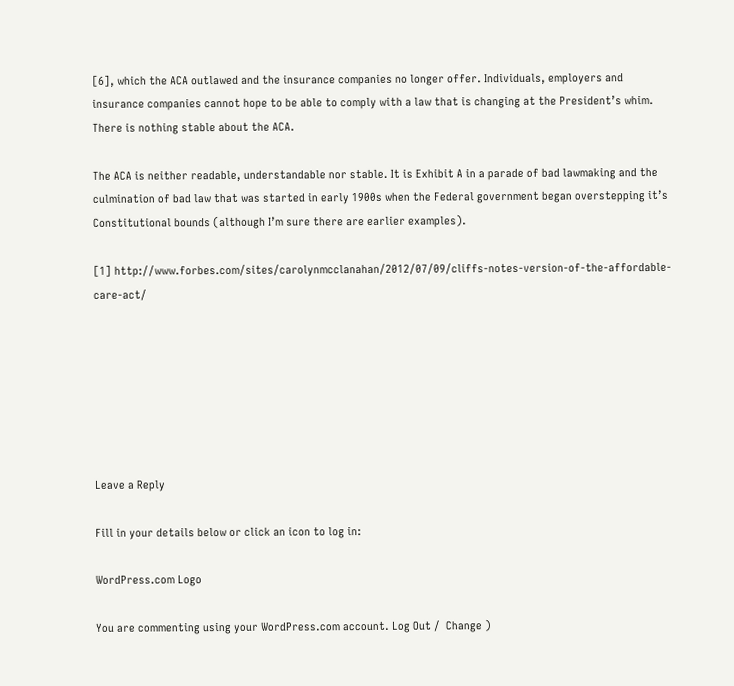[6], which the ACA outlawed and the insurance companies no longer offer. Individuals, employers and insurance companies cannot hope to be able to comply with a law that is changing at the President’s whim. There is nothing stable about the ACA.

The ACA is neither readable, understandable nor stable. It is Exhibit A in a parade of bad lawmaking and the culmination of bad law that was started in early 1900s when the Federal government began overstepping it’s Constitutional bounds (although I’m sure there are earlier examples).

[1] http://www.forbes.com/sites/carolynmcclanahan/2012/07/09/cliffs-notes-version-of-the-affordable-care-act/







Leave a Reply

Fill in your details below or click an icon to log in:

WordPress.com Logo

You are commenting using your WordPress.com account. Log Out /  Change )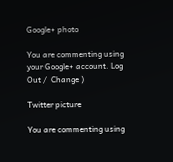Google+ photo

You are commenting using your Google+ account. Log Out /  Change )

Twitter picture

You are commenting using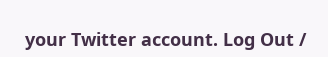your Twitter account. Log Out /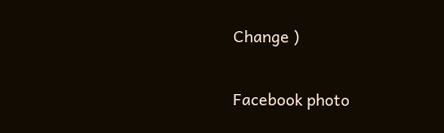Change )

Facebook photo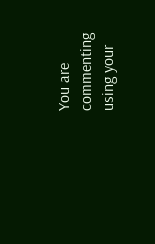You are commenting using your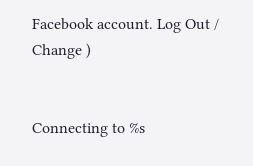Facebook account. Log Out /  Change )


Connecting to %s